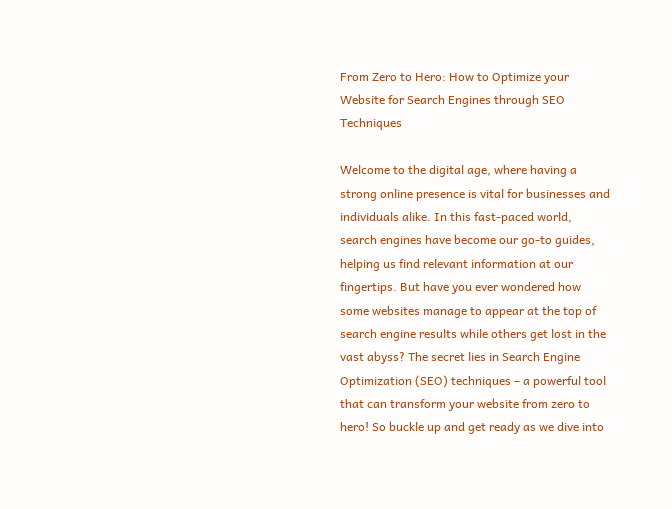From Zero to Hero: How to Optimize your Website for Search Engines through SEO Techniques

Welcome to the digital age, where having a strong online presence is vital for businesses and individuals alike. In this fast-paced world, search engines have become our go-to guides, helping us find relevant information at our fingertips. But have you ever wondered how some websites manage to appear at the top of search engine results while others get lost in the vast abyss? The secret lies in Search Engine Optimization (SEO) techniques – a powerful tool that can transform your website from zero to hero! So buckle up and get ready as we dive into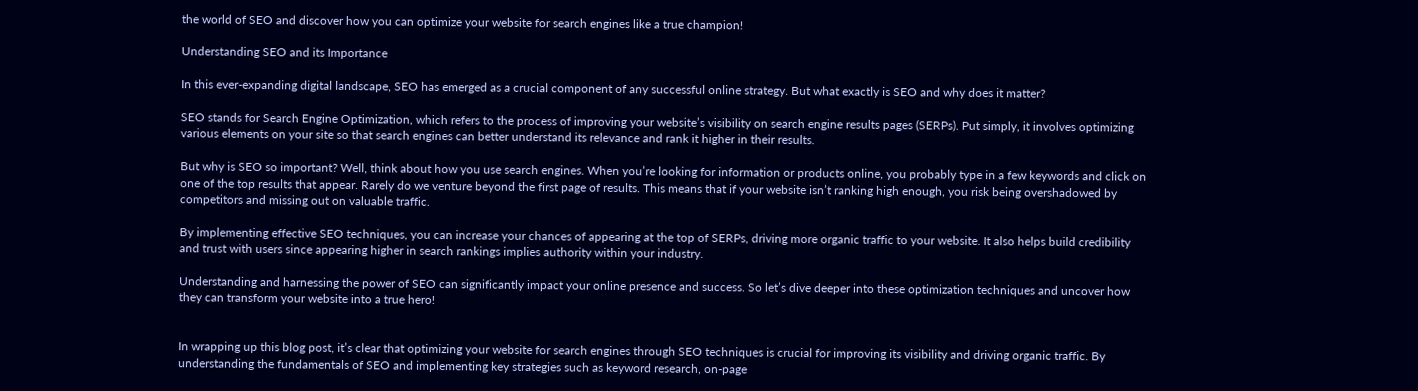the world of SEO and discover how you can optimize your website for search engines like a true champion!

Understanding SEO and its Importance

In this ever-expanding digital landscape, SEO has emerged as a crucial component of any successful online strategy. But what exactly is SEO and why does it matter?

SEO stands for Search Engine Optimization, which refers to the process of improving your website’s visibility on search engine results pages (SERPs). Put simply, it involves optimizing various elements on your site so that search engines can better understand its relevance and rank it higher in their results.

But why is SEO so important? Well, think about how you use search engines. When you’re looking for information or products online, you probably type in a few keywords and click on one of the top results that appear. Rarely do we venture beyond the first page of results. This means that if your website isn’t ranking high enough, you risk being overshadowed by competitors and missing out on valuable traffic.

By implementing effective SEO techniques, you can increase your chances of appearing at the top of SERPs, driving more organic traffic to your website. It also helps build credibility and trust with users since appearing higher in search rankings implies authority within your industry.

Understanding and harnessing the power of SEO can significantly impact your online presence and success. So let’s dive deeper into these optimization techniques and uncover how they can transform your website into a true hero!


In wrapping up this blog post, it’s clear that optimizing your website for search engines through SEO techniques is crucial for improving its visibility and driving organic traffic. By understanding the fundamentals of SEO and implementing key strategies such as keyword research, on-page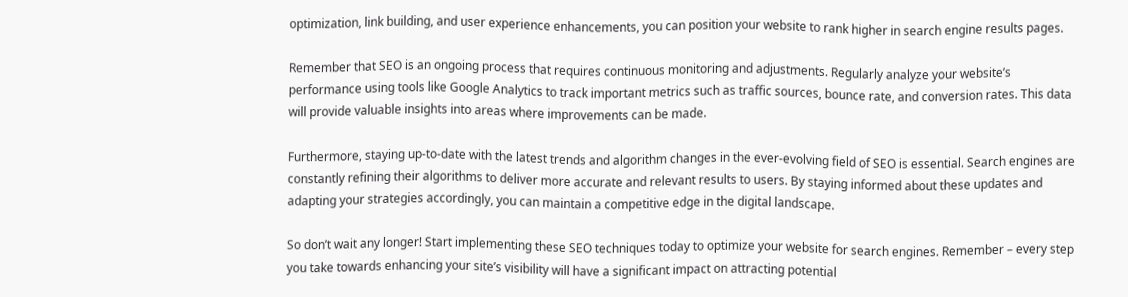optimization, link building, and user experience enhancements, you can position your website to rank higher in search engine results pages.

Remember that SEO is an ongoing process that requires continuous monitoring and adjustments. Regularly analyze your website’s performance using tools like Google Analytics to track important metrics such as traffic sources, bounce rate, and conversion rates. This data will provide valuable insights into areas where improvements can be made.

Furthermore, staying up-to-date with the latest trends and algorithm changes in the ever-evolving field of SEO is essential. Search engines are constantly refining their algorithms to deliver more accurate and relevant results to users. By staying informed about these updates and adapting your strategies accordingly, you can maintain a competitive edge in the digital landscape.

So don’t wait any longer! Start implementing these SEO techniques today to optimize your website for search engines. Remember – every step you take towards enhancing your site’s visibility will have a significant impact on attracting potential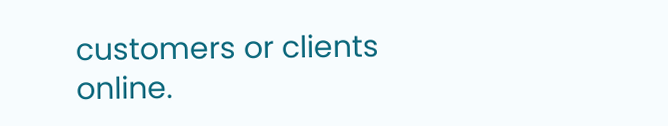customers or clients online.